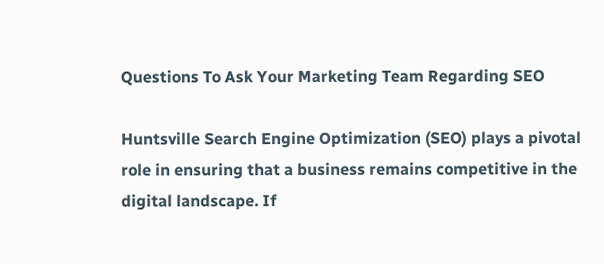Questions To Ask Your Marketing Team Regarding SEO

Huntsville Search Engine Optimization (SEO) plays a pivotal role in ensuring that a business remains competitive in the digital landscape. If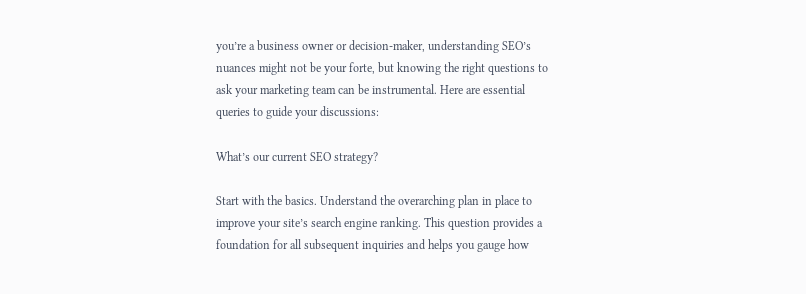you’re a business owner or decision-maker, understanding SEO’s nuances might not be your forte, but knowing the right questions to ask your marketing team can be instrumental. Here are essential queries to guide your discussions:

What’s our current SEO strategy?

Start with the basics. Understand the overarching plan in place to improve your site’s search engine ranking. This question provides a foundation for all subsequent inquiries and helps you gauge how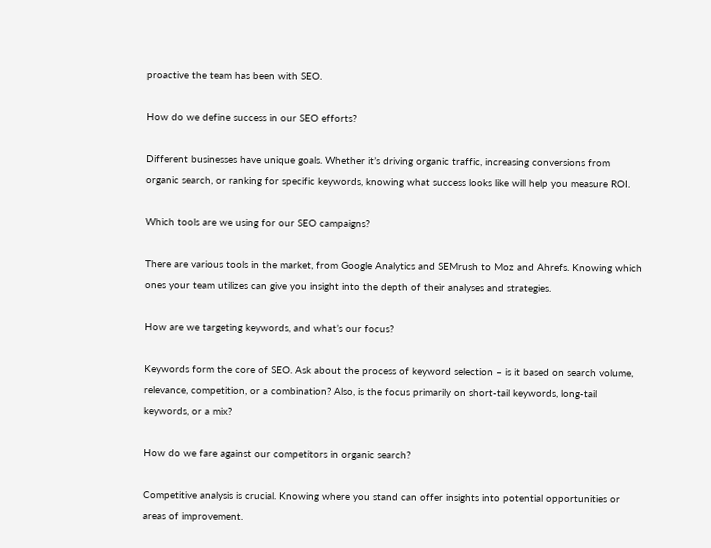proactive the team has been with SEO.

How do we define success in our SEO efforts?

Different businesses have unique goals. Whether it’s driving organic traffic, increasing conversions from organic search, or ranking for specific keywords, knowing what success looks like will help you measure ROI.

Which tools are we using for our SEO campaigns?

There are various tools in the market, from Google Analytics and SEMrush to Moz and Ahrefs. Knowing which ones your team utilizes can give you insight into the depth of their analyses and strategies.

How are we targeting keywords, and what’s our focus?

Keywords form the core of SEO. Ask about the process of keyword selection – is it based on search volume, relevance, competition, or a combination? Also, is the focus primarily on short-tail keywords, long-tail keywords, or a mix?

How do we fare against our competitors in organic search?

Competitive analysis is crucial. Knowing where you stand can offer insights into potential opportunities or areas of improvement.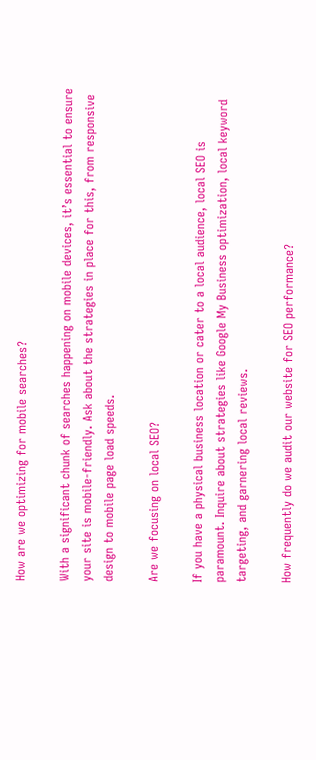How are we optimizing for mobile searches?

With a significant chunk of searches happening on mobile devices, it’s essential to ensure your site is mobile-friendly. Ask about the strategies in place for this, from responsive design to mobile page load speeds.

Are we focusing on local SEO?

If you have a physical business location or cater to a local audience, local SEO is paramount. Inquire about strategies like Google My Business optimization, local keyword targeting, and garnering local reviews.

How frequently do we audit our website for SEO performance?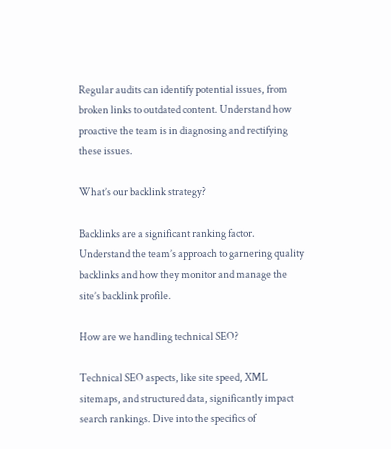Regular audits can identify potential issues, from broken links to outdated content. Understand how proactive the team is in diagnosing and rectifying these issues.

What’s our backlink strategy?

Backlinks are a significant ranking factor. Understand the team’s approach to garnering quality backlinks and how they monitor and manage the site’s backlink profile.

How are we handling technical SEO?

Technical SEO aspects, like site speed, XML sitemaps, and structured data, significantly impact search rankings. Dive into the specifics of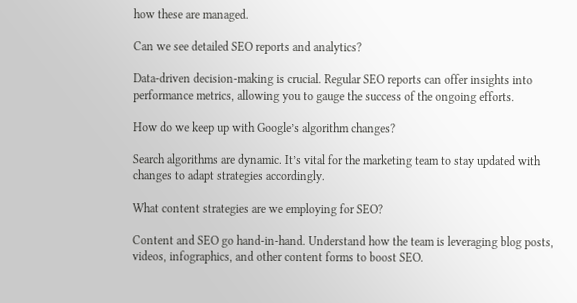how these are managed.

Can we see detailed SEO reports and analytics?

Data-driven decision-making is crucial. Regular SEO reports can offer insights into performance metrics, allowing you to gauge the success of the ongoing efforts.

How do we keep up with Google’s algorithm changes?

Search algorithms are dynamic. It’s vital for the marketing team to stay updated with changes to adapt strategies accordingly.

What content strategies are we employing for SEO?

Content and SEO go hand-in-hand. Understand how the team is leveraging blog posts, videos, infographics, and other content forms to boost SEO.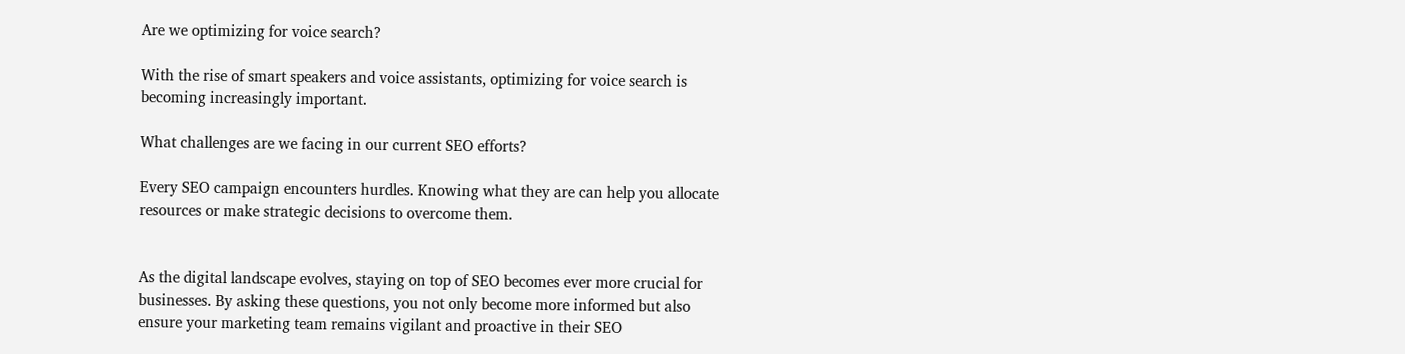Are we optimizing for voice search?

With the rise of smart speakers and voice assistants, optimizing for voice search is becoming increasingly important.

What challenges are we facing in our current SEO efforts?

Every SEO campaign encounters hurdles. Knowing what they are can help you allocate resources or make strategic decisions to overcome them.


As the digital landscape evolves, staying on top of SEO becomes ever more crucial for businesses. By asking these questions, you not only become more informed but also ensure your marketing team remains vigilant and proactive in their SEO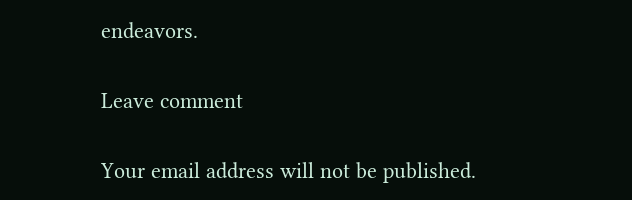endeavors.

Leave comment

Your email address will not be published.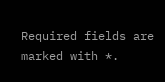Required fields are marked with *.